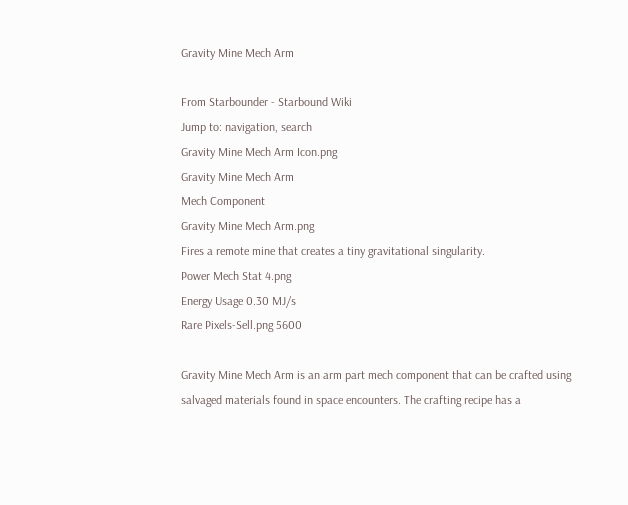Gravity Mine Mech Arm

From Starbounder - Starbound Wiki
Jump to: navigation, search
Gravity Mine Mech Arm Icon.png
Gravity Mine Mech Arm
Mech Component
Gravity Mine Mech Arm.png
Fires a remote mine that creates a tiny gravitational singularity.
Power Mech Stat 4.png
Energy Usage 0.30 MJ/s
Rare Pixels-Sell.png 5600

Gravity Mine Mech Arm is an arm part mech component that can be crafted using salvaged materials found in space encounters. The crafting recipe has a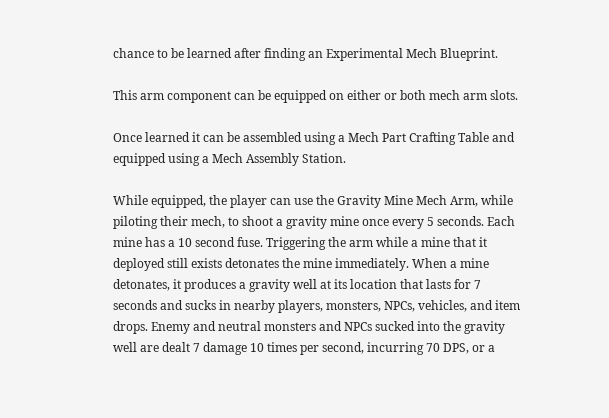chance to be learned after finding an Experimental Mech Blueprint.

This arm component can be equipped on either or both mech arm slots.

Once learned it can be assembled using a Mech Part Crafting Table and equipped using a Mech Assembly Station.

While equipped, the player can use the Gravity Mine Mech Arm, while piloting their mech, to shoot a gravity mine once every 5 seconds. Each mine has a 10 second fuse. Triggering the arm while a mine that it deployed still exists detonates the mine immediately. When a mine detonates, it produces a gravity well at its location that lasts for 7 seconds and sucks in nearby players, monsters, NPCs, vehicles, and item drops. Enemy and neutral monsters and NPCs sucked into the gravity well are dealt 7 damage 10 times per second, incurring 70 DPS, or a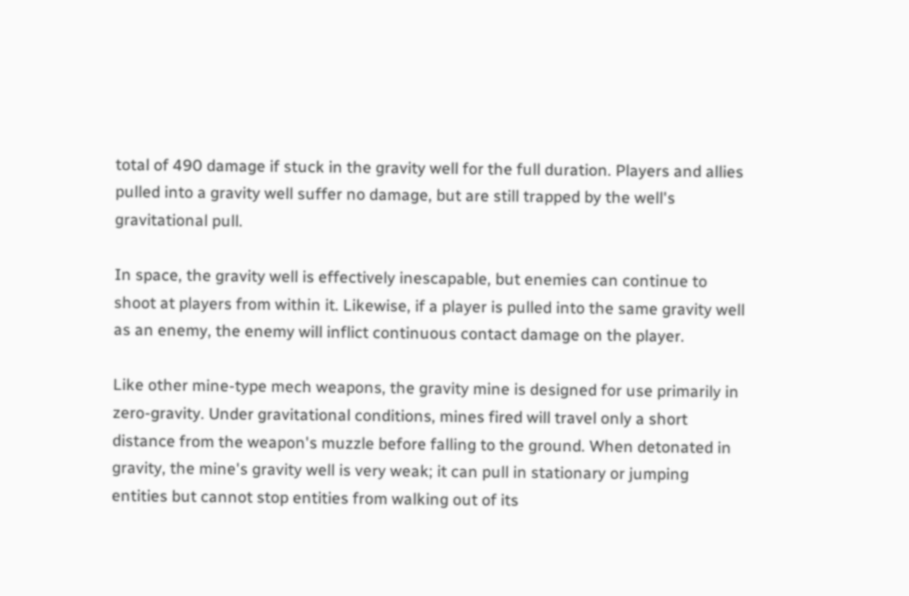total of 490 damage if stuck in the gravity well for the full duration. Players and allies pulled into a gravity well suffer no damage, but are still trapped by the well's gravitational pull.

In space, the gravity well is effectively inescapable, but enemies can continue to shoot at players from within it. Likewise, if a player is pulled into the same gravity well as an enemy, the enemy will inflict continuous contact damage on the player.

Like other mine-type mech weapons, the gravity mine is designed for use primarily in zero-gravity. Under gravitational conditions, mines fired will travel only a short distance from the weapon's muzzle before falling to the ground. When detonated in gravity, the mine's gravity well is very weak; it can pull in stationary or jumping entities but cannot stop entities from walking out of its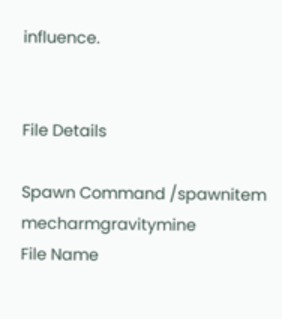influence.


File Details

Spawn Command /spawnitem mecharmgravitymine
File Name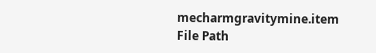mecharmgravitymine.item
File Path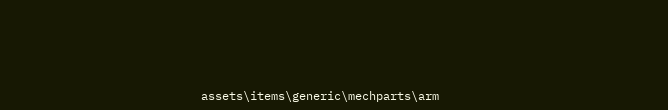assets\items\generic\mechparts\arm